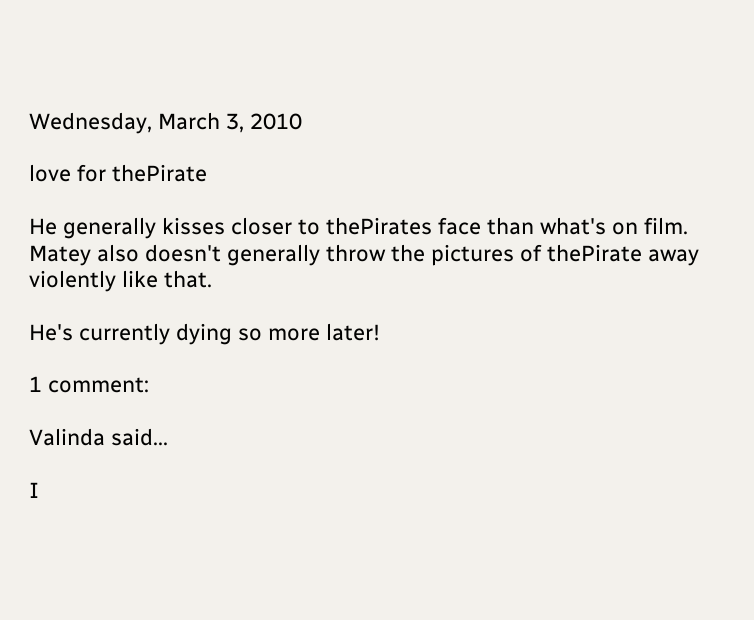Wednesday, March 3, 2010

love for thePirate

He generally kisses closer to thePirates face than what's on film. Matey also doesn't generally throw the pictures of thePirate away violently like that.

He's currently dying so more later!

1 comment:

Valinda said...

I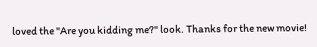loved the "Are you kidding me?" look. Thanks for the new movie!